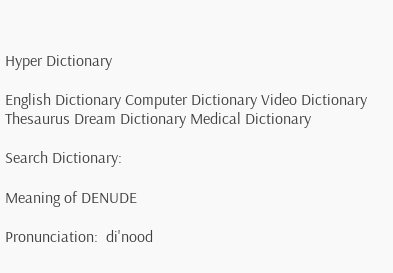Hyper Dictionary

English Dictionary Computer Dictionary Video Dictionary Thesaurus Dream Dictionary Medical Dictionary

Search Dictionary:

Meaning of DENUDE

Pronunciation:  di'nood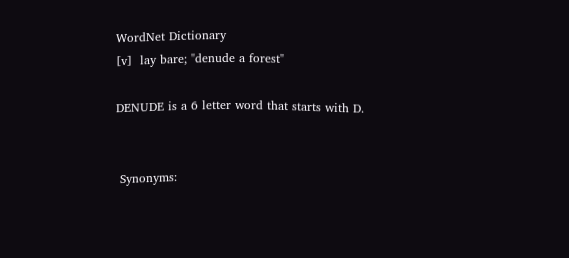WordNet Dictionary
[v]  lay bare; "denude a forest"

DENUDE is a 6 letter word that starts with D.


 Synonyms: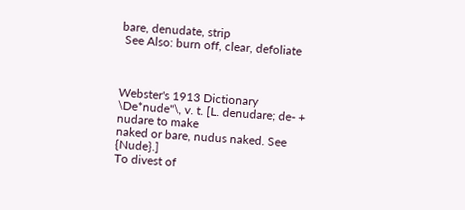bare, denudate, strip
 See Also: burn off, clear, defoliate



Webster's 1913 Dictionary
\De*nude"\, v. t. [L. denudare; de- + nudare to make
naked or bare, nudus naked. See {Nude}.]
To divest of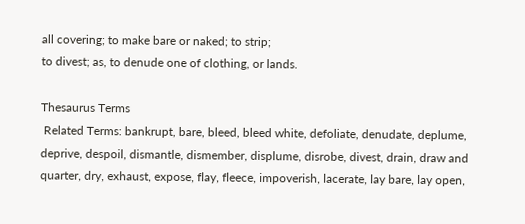all covering; to make bare or naked; to strip;
to divest; as, to denude one of clothing, or lands.

Thesaurus Terms
 Related Terms: bankrupt, bare, bleed, bleed white, defoliate, denudate, deplume, deprive, despoil, dismantle, dismember, displume, disrobe, divest, drain, draw and quarter, dry, exhaust, expose, flay, fleece, impoverish, lacerate, lay bare, lay open,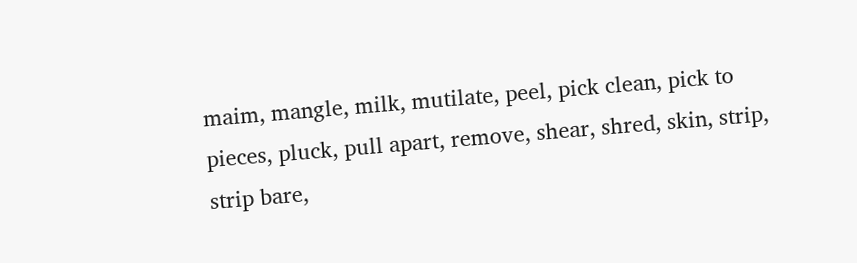maim, mangle, milk, mutilate, peel, pick clean, pick to pieces, pluck, pull apart, remove, shear, shred, skin, strip, strip bare,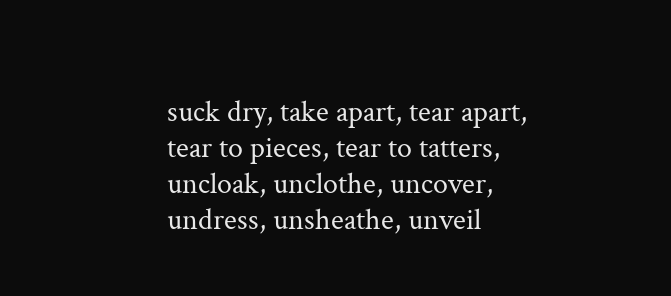suck dry, take apart, tear apart, tear to pieces, tear to tatters, uncloak, unclothe, uncover, undress, unsheathe, unveil